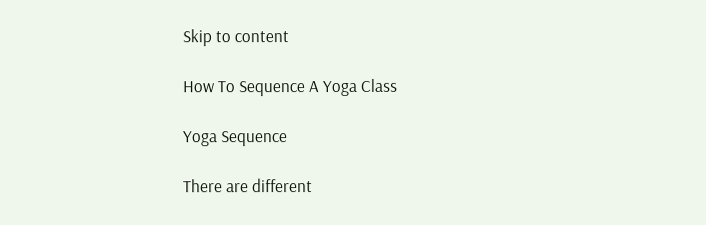Skip to content

How To Sequence A Yoga Class

Yoga Sequence

There are different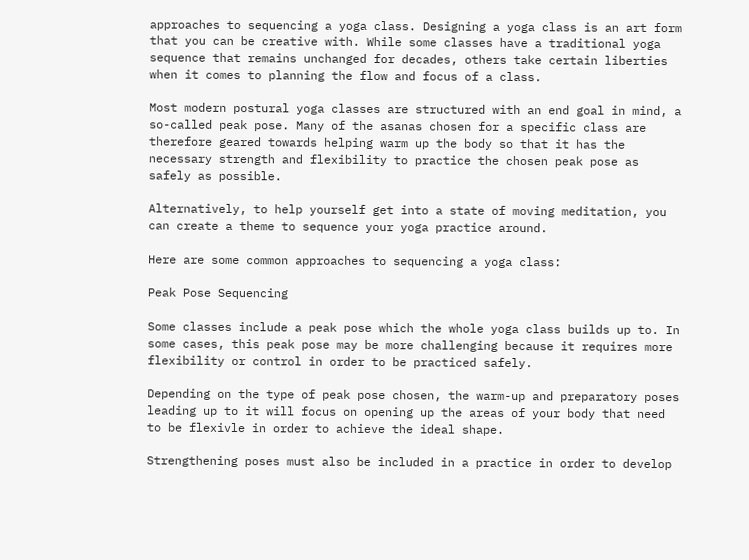approaches to sequencing a yoga class. Designing a yoga class is an art form that you can be creative with. While some classes have a traditional yoga sequence that remains unchanged for decades, others take certain liberties when it comes to planning the flow and focus of a class.

Most modern postural yoga classes are structured with an end goal in mind, a so-called peak pose. Many of the asanas chosen for a specific class are therefore geared towards helping warm up the body so that it has the necessary strength and flexibility to practice the chosen peak pose as safely as possible.

Alternatively, to help yourself get into a state of moving meditation, you can create a theme to sequence your yoga practice around.

Here are some common approaches to sequencing a yoga class:

Peak Pose Sequencing

Some classes include a peak pose which the whole yoga class builds up to. In some cases, this peak pose may be more challenging because it requires more flexibility or control in order to be practiced safely.

Depending on the type of peak pose chosen, the warm-up and preparatory poses leading up to it will focus on opening up the areas of your body that need to be flexivle in order to achieve the ideal shape.

Strengthening poses must also be included in a practice in order to develop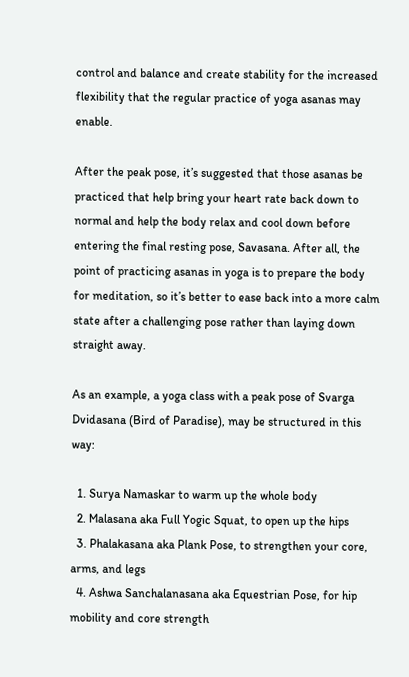control and balance and create stability for the increased flexibility that the regular practice of yoga asanas may enable.

After the peak pose, it’s suggested that those asanas be practiced that help bring your heart rate back down to normal and help the body relax and cool down before entering the final resting pose, Savasana. After all, the point of practicing asanas in yoga is to prepare the body for meditation, so it’s better to ease back into a more calm state after a challenging pose rather than laying down straight away.

As an example, a yoga class with a peak pose of Svarga Dvidasana (Bird of Paradise), may be structured in this way:

  1. Surya Namaskar to warm up the whole body
  2. Malasana aka Full Yogic Squat, to open up the hips
  3. Phalakasana aka Plank Pose, to strengthen your core, arms, and legs
  4. Ashwa Sanchalanasana aka Equestrian Pose, for hip mobility and core strength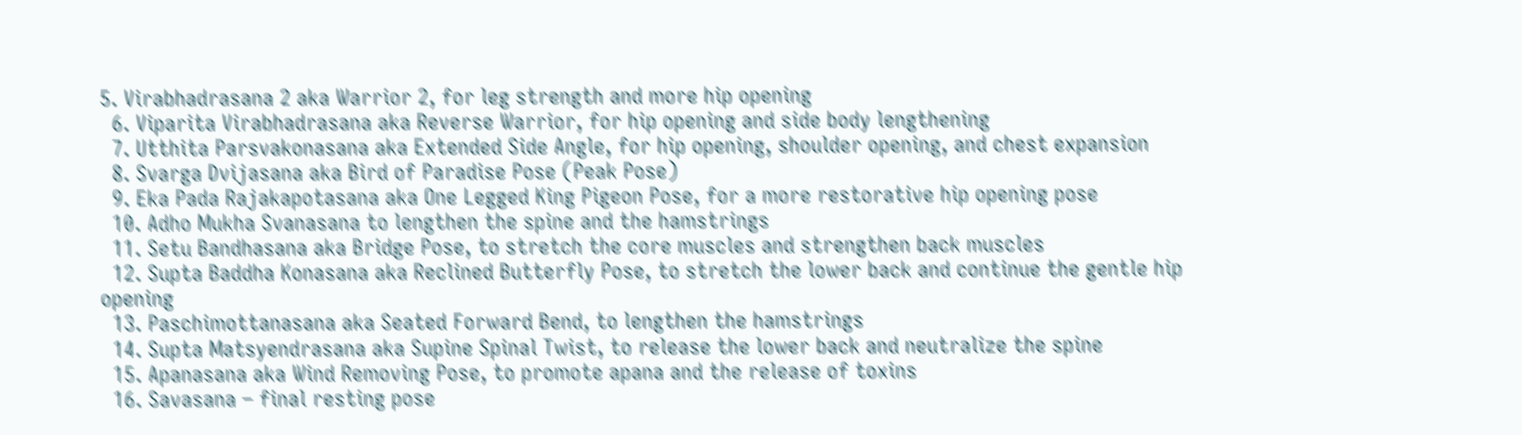5. Virabhadrasana 2 aka Warrior 2, for leg strength and more hip opening
  6. Viparita Virabhadrasana aka Reverse Warrior, for hip opening and side body lengthening
  7. Utthita Parsvakonasana aka Extended Side Angle, for hip opening, shoulder opening, and chest expansion
  8. Svarga Dvijasana aka Bird of Paradise Pose (Peak Pose)
  9. Eka Pada Rajakapotasana aka One Legged King Pigeon Pose, for a more restorative hip opening pose
  10. Adho Mukha Svanasana to lengthen the spine and the hamstrings
  11. Setu Bandhasana aka Bridge Pose, to stretch the core muscles and strengthen back muscles
  12. Supta Baddha Konasana aka Reclined Butterfly Pose, to stretch the lower back and continue the gentle hip opening
  13. Paschimottanasana aka Seated Forward Bend, to lengthen the hamstrings
  14. Supta Matsyendrasana aka Supine Spinal Twist, to release the lower back and neutralize the spine
  15. Apanasana aka Wind Removing Pose, to promote apana and the release of toxins
  16. Savasana – final resting pose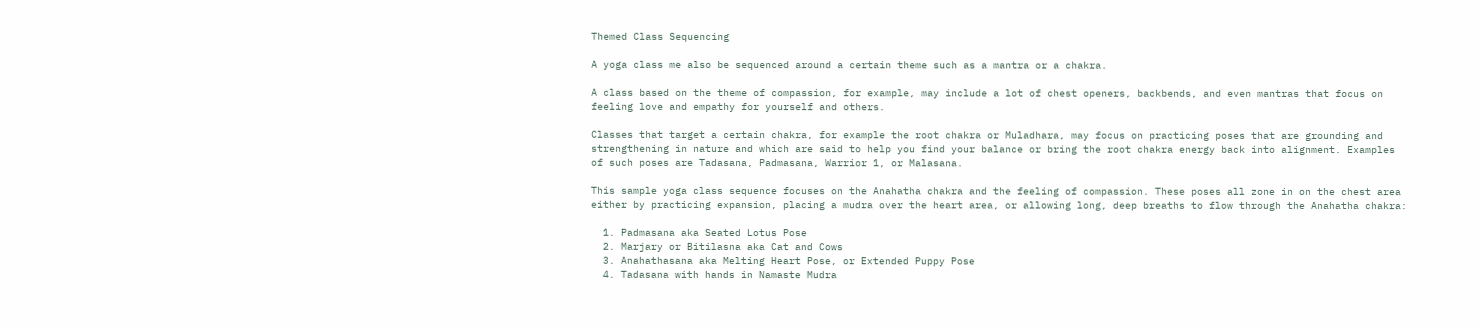Themed Class Sequencing

A yoga class me also be sequenced around a certain theme such as a mantra or a chakra.

A class based on the theme of compassion, for example, may include a lot of chest openers, backbends, and even mantras that focus on feeling love and empathy for yourself and others.

Classes that target a certain chakra, for example the root chakra or Muladhara, may focus on practicing poses that are grounding and strengthening in nature and which are said to help you find your balance or bring the root chakra energy back into alignment. Examples of such poses are Tadasana, Padmasana, Warrior 1, or Malasana.

This sample yoga class sequence focuses on the Anahatha chakra and the feeling of compassion. These poses all zone in on the chest area either by practicing expansion, placing a mudra over the heart area, or allowing long, deep breaths to flow through the Anahatha chakra:

  1. Padmasana aka Seated Lotus Pose
  2. Marjary or Bitilasna aka Cat and Cows
  3. Anahathasana aka Melting Heart Pose, or Extended Puppy Pose
  4. Tadasana with hands in Namaste Mudra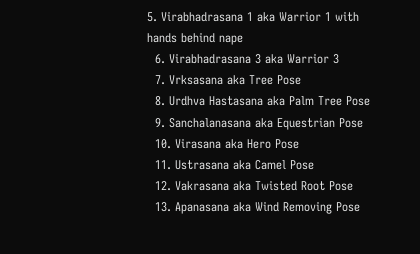5. Virabhadrasana 1 aka Warrior 1 with hands behind nape
  6. Virabhadrasana 3 aka Warrior 3
  7. Vrksasana aka Tree Pose
  8. Urdhva Hastasana aka Palm Tree Pose
  9. Sanchalanasana aka Equestrian Pose
  10. Virasana aka Hero Pose
  11. Ustrasana aka Camel Pose
  12. Vakrasana aka Twisted Root Pose
  13. Apanasana aka Wind Removing Pose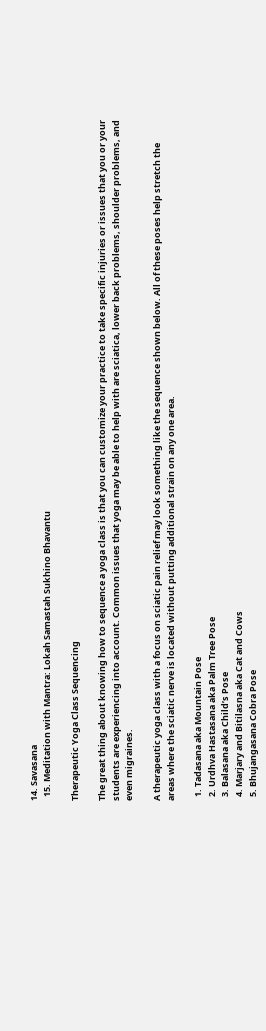14. Savasana
  15. Meditation with Mantra: Lokah Samastah Sukhino Bhavantu

Therapeutic Yoga Class Sequencing

The great thing about knowing how to sequence a yoga class is that you can customize your practice to take specific injuries or issues that you or your students are experiencing into account. Common issues that yoga may be able to help with are sciatica, lower back problems, shoulder problems, and even migraines.

A therapeutic yoga class with a focus on sciatic pain relief may look something like the sequence shown below. All of these poses help stretch the areas where the sciatic nerve is located without putting additional strain on any one area.

  1. Tadasana aka Mountain Pose
  2. Urdhva Hastasana aka Palm Tree Pose
  3. Balasana aka Child’s Pose
  4. Marjary and Bitilasna aka Cat and Cows
  5. Bhujangasana Cobra Pose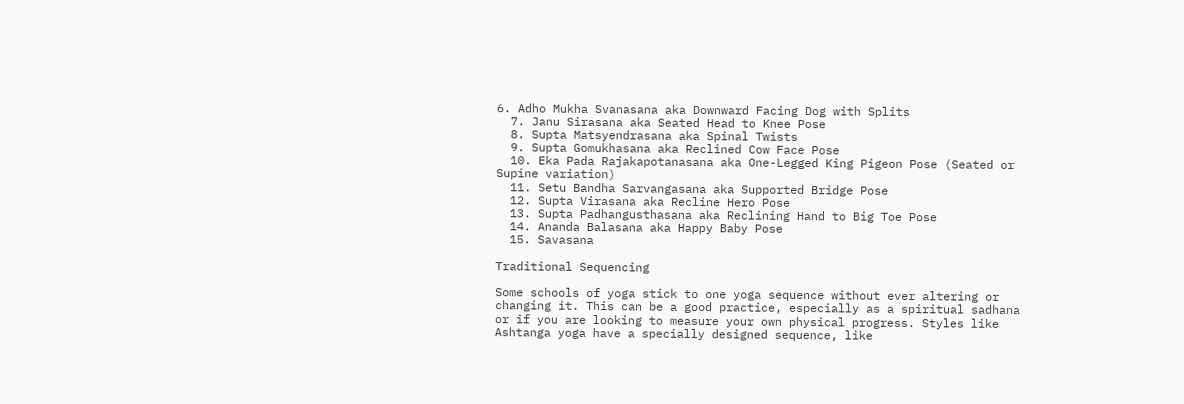6. Adho Mukha Svanasana aka Downward Facing Dog with Splits
  7. Janu Sirasana aka Seated Head to Knee Pose
  8. Supta Matsyendrasana aka Spinal Twists
  9. Supta Gomukhasana aka Reclined Cow Face Pose
  10. Eka Pada Rajakapotanasana aka One-Legged King Pigeon Pose (Seated or Supine variation)
  11. Setu Bandha Sarvangasana aka Supported Bridge Pose
  12. Supta Virasana aka Recline Hero Pose
  13. Supta Padhangusthasana aka Reclining Hand to Big Toe Pose
  14. Ananda Balasana aka Happy Baby Pose
  15. Savasana

Traditional Sequencing

Some schools of yoga stick to one yoga sequence without ever altering or changing it. This can be a good practice, especially as a spiritual sadhana or if you are looking to measure your own physical progress. Styles like Ashtanga yoga have a specially designed sequence, like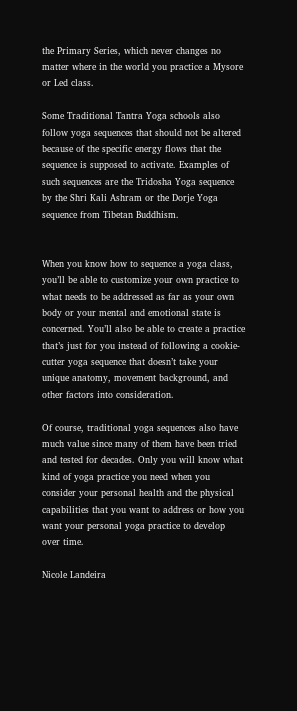the Primary Series, which never changes no matter where in the world you practice a Mysore or Led class.

Some Traditional Tantra Yoga schools also follow yoga sequences that should not be altered because of the specific energy flows that the sequence is supposed to activate. Examples of such sequences are the Tridosha Yoga sequence by the Shri Kali Ashram or the Dorje Yoga sequence from Tibetan Buddhism.


When you know how to sequence a yoga class, you’ll be able to customize your own practice to what needs to be addressed as far as your own body or your mental and emotional state is concerned. You’ll also be able to create a practice that’s just for you instead of following a cookie-cutter yoga sequence that doesn’t take your unique anatomy, movement background, and other factors into consideration.

Of course, traditional yoga sequences also have much value since many of them have been tried and tested for decades. Only you will know what kind of yoga practice you need when you consider your personal health and the physical capabilities that you want to address or how you want your personal yoga practice to develop over time.

Nicole Landeira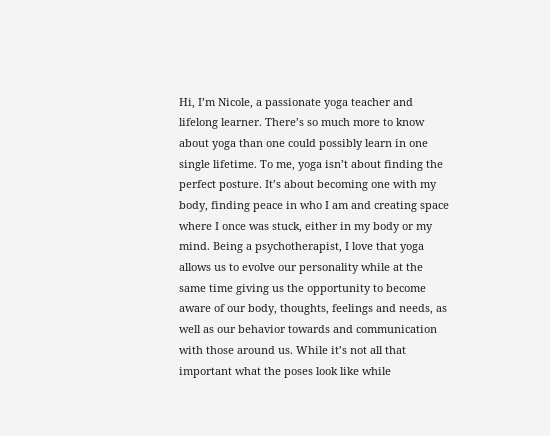Hi, I’m Nicole, a passionate yoga teacher and lifelong learner. There’s so much more to know about yoga than one could possibly learn in one single lifetime. To me, yoga isn’t about finding the perfect posture. It’s about becoming one with my body, finding peace in who I am and creating space where I once was stuck, either in my body or my mind. Being a psychotherapist, I love that yoga allows us to evolve our personality while at the same time giving us the opportunity to become aware of our body, thoughts, feelings and needs, as well as our behavior towards and communication with those around us. While it’s not all that important what the poses look like while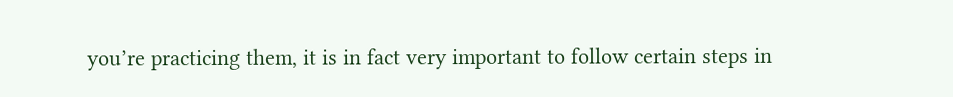you’re practicing them, it is in fact very important to follow certain steps in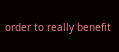order to really benefit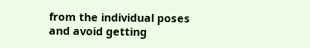from the individual poses and avoid getting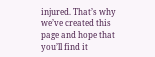injured. That’s why we’ve created this page and hope that you’ll find it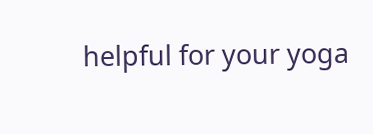helpful for your yoga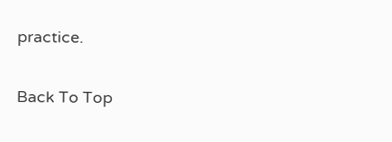practice.

Back To Top